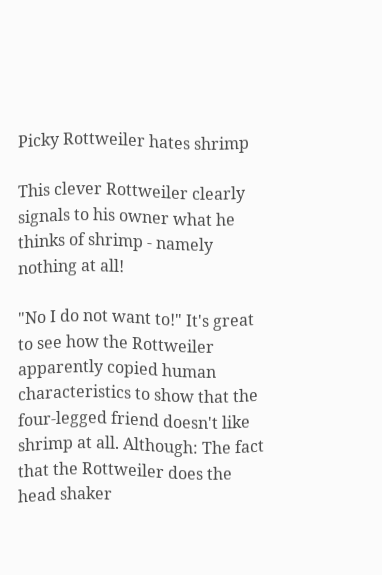Picky Rottweiler hates shrimp

This clever Rottweiler clearly signals to his owner what he thinks of shrimp - namely nothing at all!

"No I do not want to!" It's great to see how the Rottweiler apparently copied human characteristics to show that the four-legged friend doesn't like shrimp at all. Although: The fact that the Rottweiler does the head shaker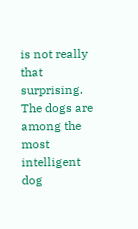is not really that surprising. The dogs are among the most intelligent dog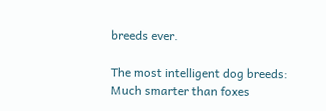breeds ever.

The most intelligent dog breeds: Much smarter than foxes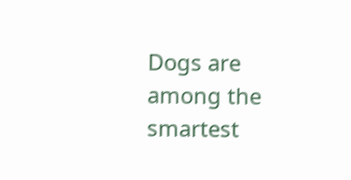Dogs are among the smartest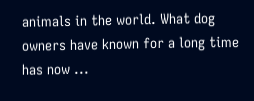animals in the world. What dog owners have known for a long time has now ...